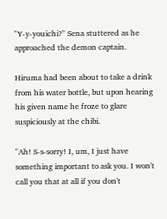"Y-y-youichi?" Sena stuttered as he approached the demon captain.

Hiruma had been about to take a drink from his water bottle, but upon hearing his given name he froze to glare suspiciously at the chibi.

"Ah! S-s-sorry! I, um, I just have something important to ask you. I won't call you that at all if you don't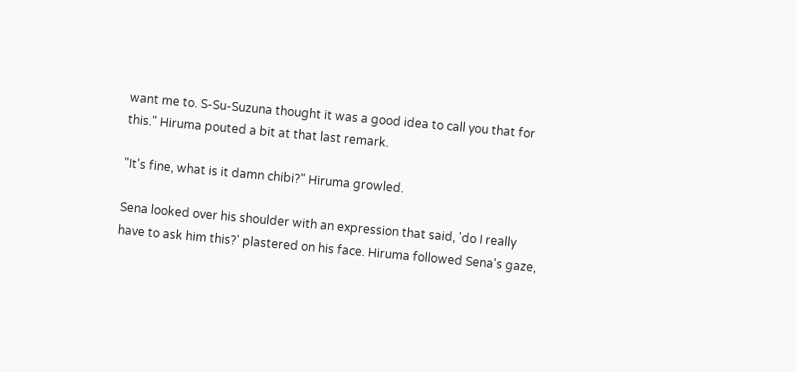want me to. S-Su-Suzuna thought it was a good idea to call you that for this." Hiruma pouted a bit at that last remark.

"It's fine, what is it damn chibi?" Hiruma growled.

Sena looked over his shoulder with an expression that said, 'do I really have to ask him this?' plastered on his face. Hiruma followed Sena's gaze,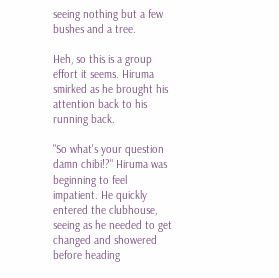seeing nothing but a few bushes and a tree.

Heh, so this is a group effort it seems. Hiruma smirked as he brought his attention back to his running back.

"So what's your question damn chibi!?" Hiruma was beginning to feel impatient. He quickly entered the clubhouse, seeing as he needed to get changed and showered before heading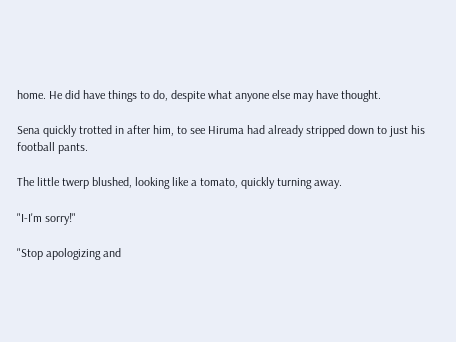home. He did have things to do, despite what anyone else may have thought.

Sena quickly trotted in after him, to see Hiruma had already stripped down to just his football pants.

The little twerp blushed, looking like a tomato, quickly turning away.

"I-I'm sorry!"

"Stop apologizing and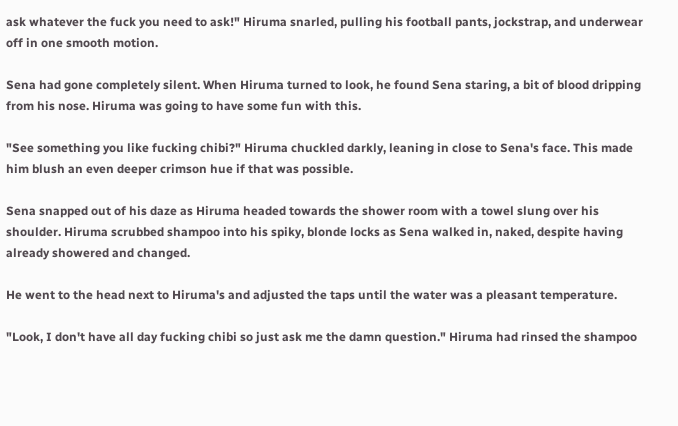ask whatever the fuck you need to ask!" Hiruma snarled, pulling his football pants, jockstrap, and underwear off in one smooth motion.

Sena had gone completely silent. When Hiruma turned to look, he found Sena staring, a bit of blood dripping from his nose. Hiruma was going to have some fun with this.

"See something you like fucking chibi?" Hiruma chuckled darkly, leaning in close to Sena's face. This made him blush an even deeper crimson hue if that was possible.

Sena snapped out of his daze as Hiruma headed towards the shower room with a towel slung over his shoulder. Hiruma scrubbed shampoo into his spiky, blonde locks as Sena walked in, naked, despite having already showered and changed.

He went to the head next to Hiruma's and adjusted the taps until the water was a pleasant temperature.

"Look, I don't have all day fucking chibi so just ask me the damn question." Hiruma had rinsed the shampoo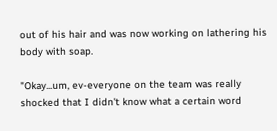out of his hair and was now working on lathering his body with soap.

"Okay...um, ev-everyone on the team was really shocked that I didn't know what a certain word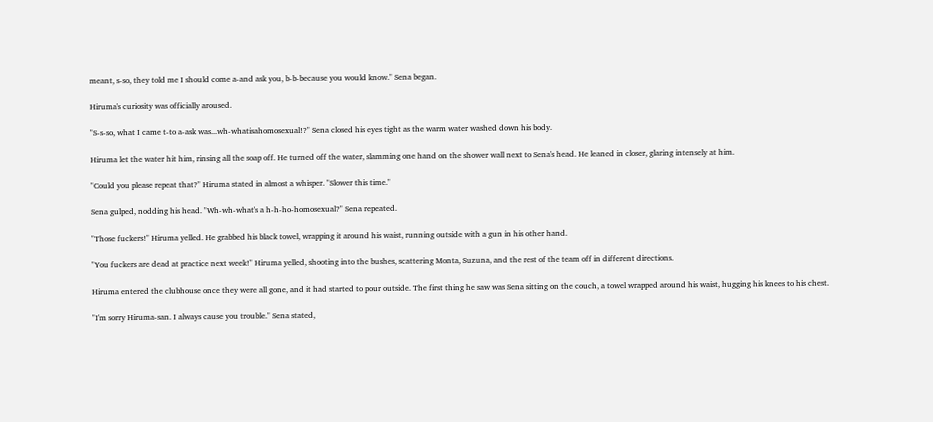meant, s-so, they told me I should come a-and ask you, b-b-because you would know." Sena began.

Hiruma's curiosity was officially aroused.

"S-s-so, what I came t-to a-ask was...wh-whatisahomosexual!?" Sena closed his eyes tight as the warm water washed down his body.

Hiruma let the water hit him, rinsing all the soap off. He turned off the water, slamming one hand on the shower wall next to Sena's head. He leaned in closer, glaring intensely at him.

"Could you please repeat that?" Hiruma stated in almost a whisper. "Slower this time."

Sena gulped, nodding his head. "Wh-wh-what's a h-h-ho-homosexual?" Sena repeated.

"Those fuckers!" Hiruma yelled. He grabbed his black towel, wrapping it around his waist, running outside with a gun in his other hand.

"You fuckers are dead at practice next week!" Hiruma yelled, shooting into the bushes, scattering Monta, Suzuna, and the rest of the team off in different directions.

Hiruma entered the clubhouse once they were all gone, and it had started to pour outside. The first thing he saw was Sena sitting on the couch, a towel wrapped around his waist, hugging his knees to his chest.

"I'm sorry Hiruma-san. I always cause you trouble." Sena stated,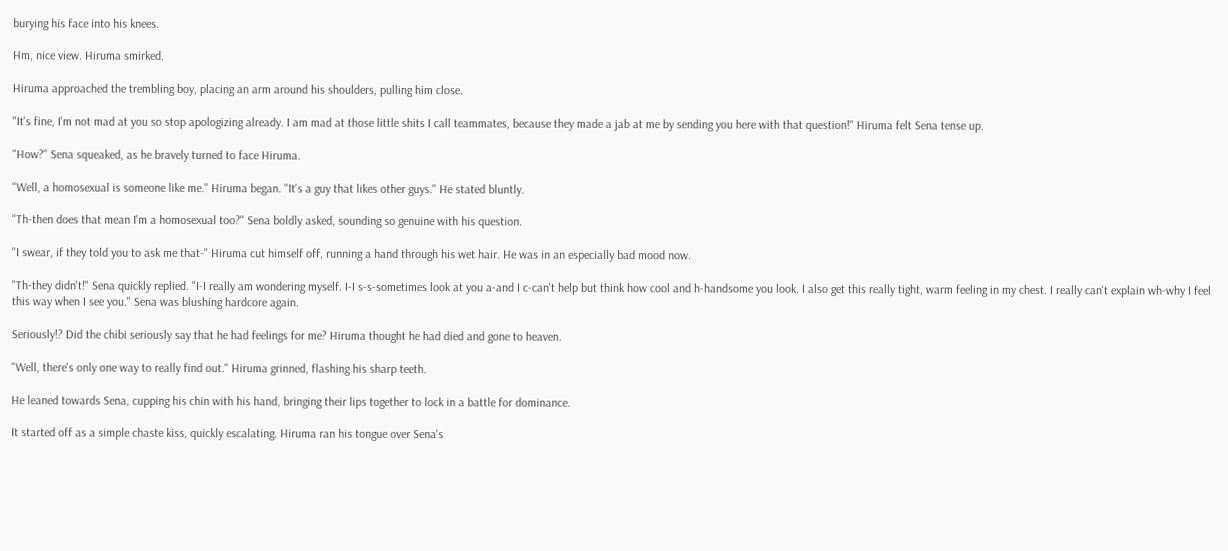burying his face into his knees.

Hm, nice view. Hiruma smirked.

Hiruma approached the trembling boy, placing an arm around his shoulders, pulling him close.

"It's fine, I'm not mad at you so stop apologizing already. I am mad at those little shits I call teammates, because they made a jab at me by sending you here with that question!" Hiruma felt Sena tense up.

"How?" Sena squeaked, as he bravely turned to face Hiruma.

"Well, a homosexual is someone like me." Hiruma began. "It's a guy that likes other guys." He stated bluntly.

"Th-then does that mean I'm a homosexual too?" Sena boldly asked, sounding so genuine with his question.

"I swear, if they told you to ask me that-" Hiruma cut himself off, running a hand through his wet hair. He was in an especially bad mood now.

"Th-they didn't!" Sena quickly replied. "I-I really am wondering myself. I-I s-s-sometimes look at you a-and I c-can't help but think how cool and h-handsome you look. I also get this really tight, warm feeling in my chest. I really can't explain wh-why I feel this way when I see you." Sena was blushing hardcore again.

Seriously!? Did the chibi seriously say that he had feelings for me? Hiruma thought he had died and gone to heaven.

"Well, there's only one way to really find out." Hiruma grinned, flashing his sharp teeth.

He leaned towards Sena, cupping his chin with his hand, bringing their lips together to lock in a battle for dominance.

It started off as a simple chaste kiss, quickly escalating. Hiruma ran his tongue over Sena's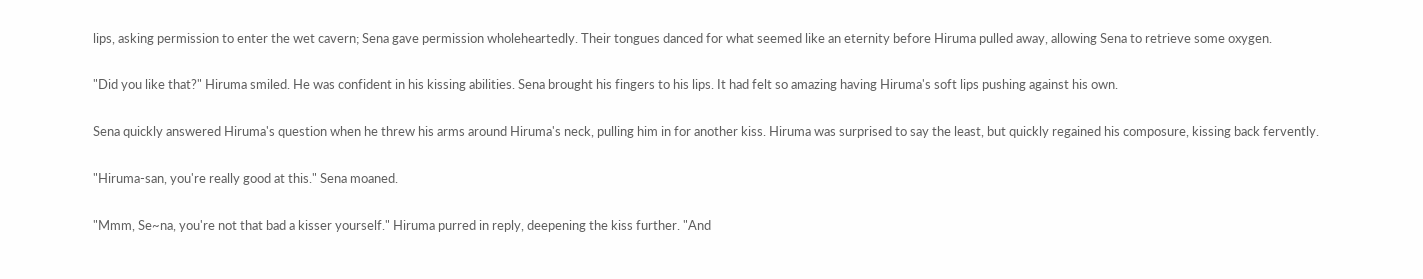lips, asking permission to enter the wet cavern; Sena gave permission wholeheartedly. Their tongues danced for what seemed like an eternity before Hiruma pulled away, allowing Sena to retrieve some oxygen.

"Did you like that?" Hiruma smiled. He was confident in his kissing abilities. Sena brought his fingers to his lips. It had felt so amazing having Hiruma's soft lips pushing against his own.

Sena quickly answered Hiruma's question when he threw his arms around Hiruma's neck, pulling him in for another kiss. Hiruma was surprised to say the least, but quickly regained his composure, kissing back fervently.

"Hiruma-san, you're really good at this." Sena moaned.

"Mmm, Se~na, you're not that bad a kisser yourself." Hiruma purred in reply, deepening the kiss further. "And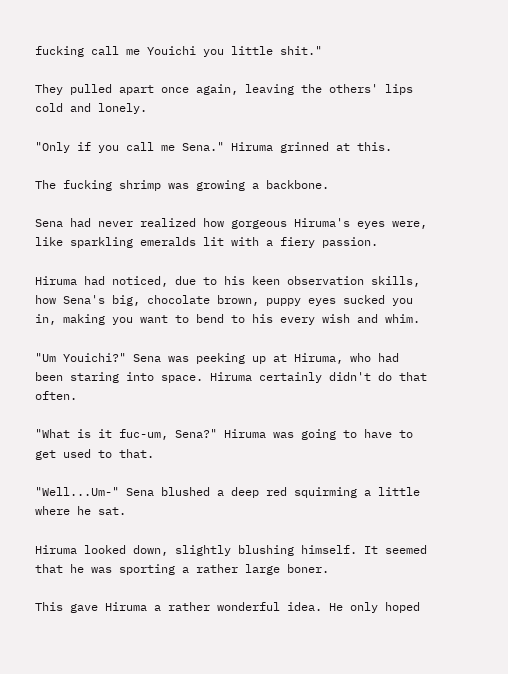fucking call me Youichi you little shit."

They pulled apart once again, leaving the others' lips cold and lonely.

"Only if you call me Sena." Hiruma grinned at this.

The fucking shrimp was growing a backbone.

Sena had never realized how gorgeous Hiruma's eyes were, like sparkling emeralds lit with a fiery passion.

Hiruma had noticed, due to his keen observation skills, how Sena's big, chocolate brown, puppy eyes sucked you in, making you want to bend to his every wish and whim.

"Um Youichi?" Sena was peeking up at Hiruma, who had been staring into space. Hiruma certainly didn't do that often.

"What is it fuc-um, Sena?" Hiruma was going to have to get used to that.

"Well...Um-" Sena blushed a deep red squirming a little where he sat.

Hiruma looked down, slightly blushing himself. It seemed that he was sporting a rather large boner.

This gave Hiruma a rather wonderful idea. He only hoped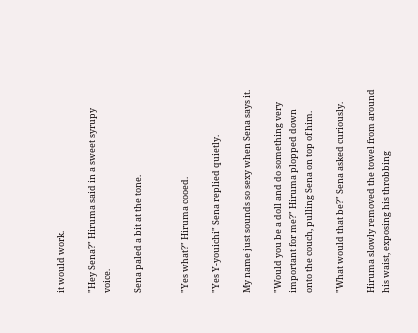it would work.

"Hey Sena?" Hiruma said in a sweet syrupy voice.

Sena paled a bit at the tone.


"Yes what?" Hiruma cooed.

"Yes Y-youichi" Sena replied quietly.

My name just sounds so sexy when Sena says it.

"Would you be a doll and do something very important for me?" Hiruma plopped down onto the couch, pulling Sena on top of him.

"What would that be?" Sena asked curiously.

Hiruma slowly removed the towel from around his waist, exposing his throbbing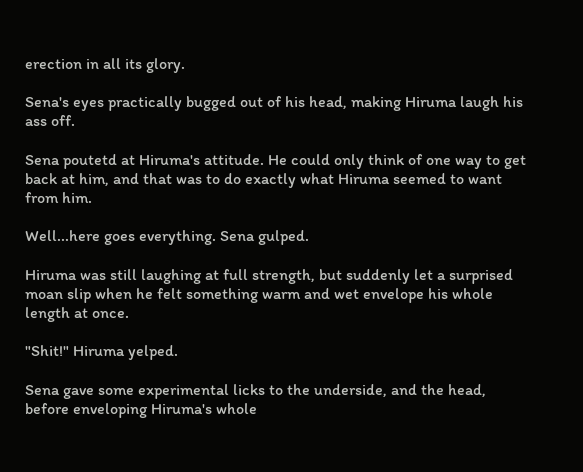erection in all its glory.

Sena's eyes practically bugged out of his head, making Hiruma laugh his ass off.

Sena poutetd at Hiruma's attitude. He could only think of one way to get back at him, and that was to do exactly what Hiruma seemed to want from him.

Well...here goes everything. Sena gulped.

Hiruma was still laughing at full strength, but suddenly let a surprised moan slip when he felt something warm and wet envelope his whole length at once.

"Shit!" Hiruma yelped.

Sena gave some experimental licks to the underside, and the head, before enveloping Hiruma's whole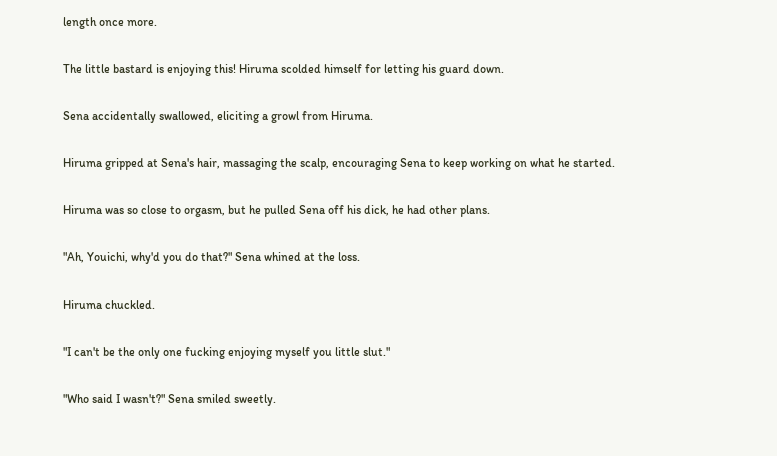length once more.

The little bastard is enjoying this! Hiruma scolded himself for letting his guard down.

Sena accidentally swallowed, eliciting a growl from Hiruma.

Hiruma gripped at Sena's hair, massaging the scalp, encouraging Sena to keep working on what he started.

Hiruma was so close to orgasm, but he pulled Sena off his dick, he had other plans.

"Ah, Youichi, why'd you do that?" Sena whined at the loss.

Hiruma chuckled.

"I can't be the only one fucking enjoying myself you little slut."

"Who said I wasn't?" Sena smiled sweetly.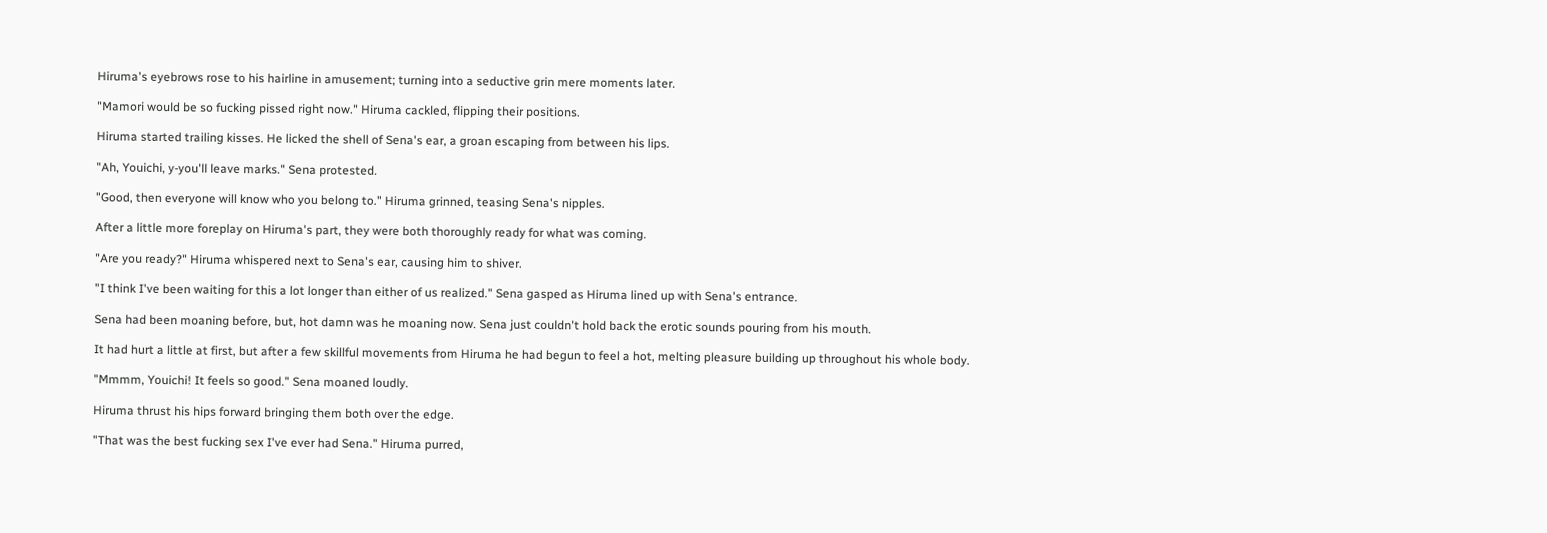Hiruma's eyebrows rose to his hairline in amusement; turning into a seductive grin mere moments later.

"Mamori would be so fucking pissed right now." Hiruma cackled, flipping their positions.

Hiruma started trailing kisses. He licked the shell of Sena's ear, a groan escaping from between his lips.

"Ah, Youichi, y-you'll leave marks." Sena protested.

"Good, then everyone will know who you belong to." Hiruma grinned, teasing Sena's nipples.

After a little more foreplay on Hiruma's part, they were both thoroughly ready for what was coming.

"Are you ready?" Hiruma whispered next to Sena's ear, causing him to shiver.

"I think I've been waiting for this a lot longer than either of us realized." Sena gasped as Hiruma lined up with Sena's entrance.

Sena had been moaning before, but, hot damn was he moaning now. Sena just couldn't hold back the erotic sounds pouring from his mouth.

It had hurt a little at first, but after a few skillful movements from Hiruma he had begun to feel a hot, melting pleasure building up throughout his whole body.

"Mmmm, Youichi! It feels so good." Sena moaned loudly.

Hiruma thrust his hips forward bringing them both over the edge.

"That was the best fucking sex I've ever had Sena." Hiruma purred,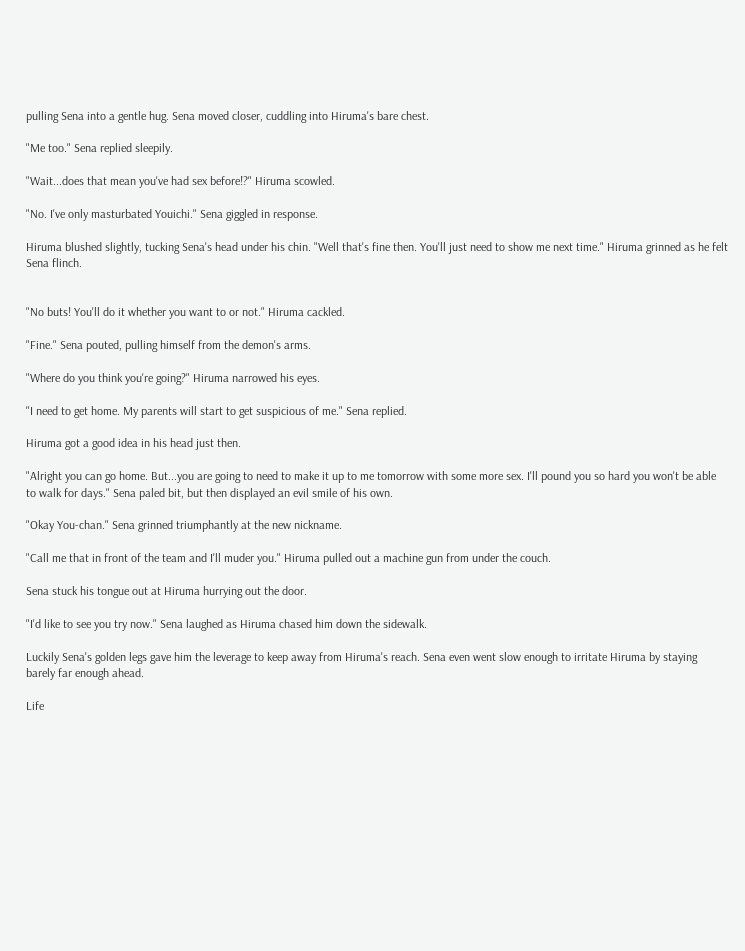pulling Sena into a gentle hug. Sena moved closer, cuddling into Hiruma's bare chest.

"Me too." Sena replied sleepily.

"Wait...does that mean you've had sex before!?" Hiruma scowled.

"No. I've only masturbated Youichi." Sena giggled in response.

Hiruma blushed slightly, tucking Sena's head under his chin. "Well that's fine then. You'll just need to show me next time." Hiruma grinned as he felt Sena flinch.


"No buts! You'll do it whether you want to or not." Hiruma cackled.

"Fine." Sena pouted, pulling himself from the demon's arms.

"Where do you think you're going?" Hiruma narrowed his eyes.

"I need to get home. My parents will start to get suspicious of me." Sena replied.

Hiruma got a good idea in his head just then.

"Alright you can go home. But...you are going to need to make it up to me tomorrow with some more sex. I'll pound you so hard you won't be able to walk for days." Sena paled bit, but then displayed an evil smile of his own.

"Okay You-chan." Sena grinned triumphantly at the new nickname.

"Call me that in front of the team and I'll muder you." Hiruma pulled out a machine gun from under the couch.

Sena stuck his tongue out at Hiruma hurrying out the door.

"I'd like to see you try now." Sena laughed as Hiruma chased him down the sidewalk.

Luckily Sena's golden legs gave him the leverage to keep away from Hiruma's reach. Sena even went slow enough to irritate Hiruma by staying barely far enough ahead.

Life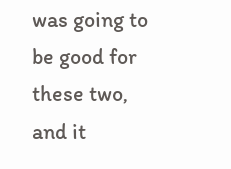was going to be good for these two, and it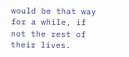would be that way for a while, if not the rest of their lives.